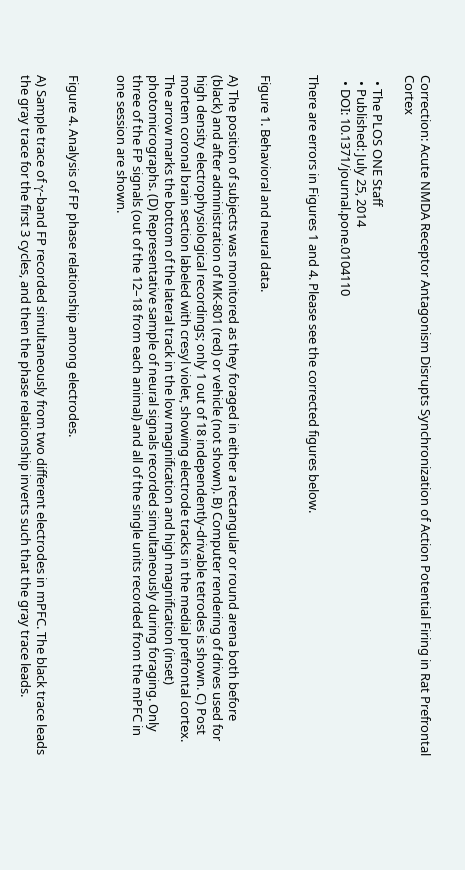Correction: Acute NMDA Receptor Antagonism Disrupts Synchronization of Action Potential Firing in Rat Prefrontal Cortex

  • The PLOS ONE Staff
  • Published: July 25, 2014
  • DOI: 10.1371/journal.pone.0104110

There are errors in Figures 1 and 4. Please see the corrected figures below.


Figure 1. Behavioral and neural data.

A) The position of subjects was monitored as they foraged in either a rectangular or round arena both before (black) and after administration of MK-801 (red) or vehicle (not shown). B) Computer rendering of drives used for high density electrophysiological recordings; only 1 out of 18 independently-drivable tetrodes is shown. C) Post mortem coronal brain section labeled with cresyl violet, showing electrode tracks in the medial prefrontal cortex. The arrow marks the bottom of the lateral track in the low magnification and high magnification (inset) photomicrographs. (D) Representative sample of neural signals recorded simultaneously during foraging. Only three of the FP signals (out of the 12–18 from each animal) and all of the single units recorded from the mPFC in one session are shown.


Figure 4. Analysis of FP phase relationship among electrodes.

A) Sample trace of γ-band FP recorded simultaneously from two different electrodes in mPFC. The black trace leads the gray trace for the first 3 cycles, and then the phase relationship inverts such that the gray trace leads.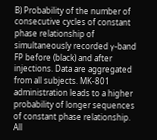B) Probability of the number of consecutive cycles of constant phase relationship of simultaneously recorded γ-band FP before (black) and after injections. Data are aggregated from all subjects. MK-801 administration leads to a higher probability of longer sequences of constant phase relationship. All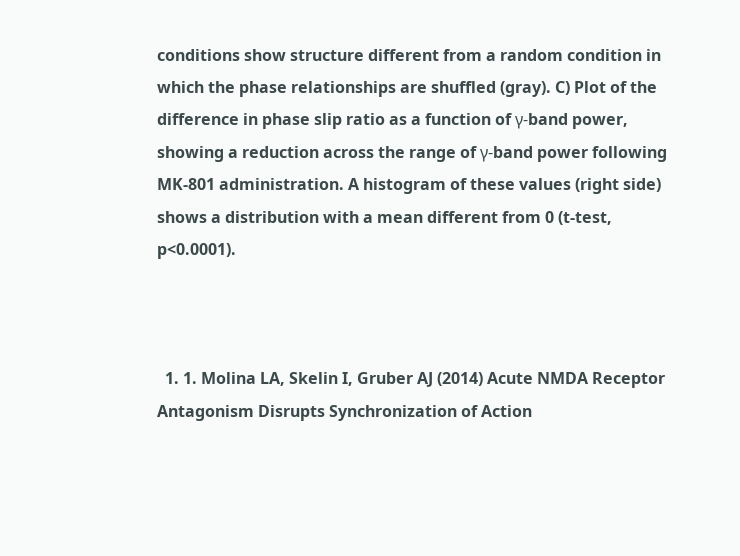conditions show structure different from a random condition in which the phase relationships are shuffled (gray). C) Plot of the difference in phase slip ratio as a function of γ-band power, showing a reduction across the range of γ-band power following MK-801 administration. A histogram of these values (right side) shows a distribution with a mean different from 0 (t-test, p<0.0001).



  1. 1. Molina LA, Skelin I, Gruber AJ (2014) Acute NMDA Receptor Antagonism Disrupts Synchronization of Action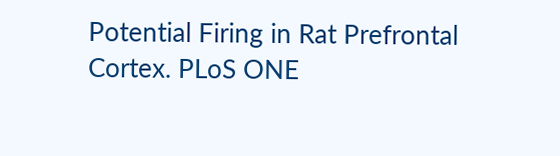Potential Firing in Rat Prefrontal Cortex. PLoS ONE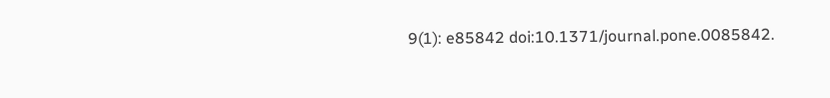9(1): e85842 doi:10.1371/journal.pone.0085842.